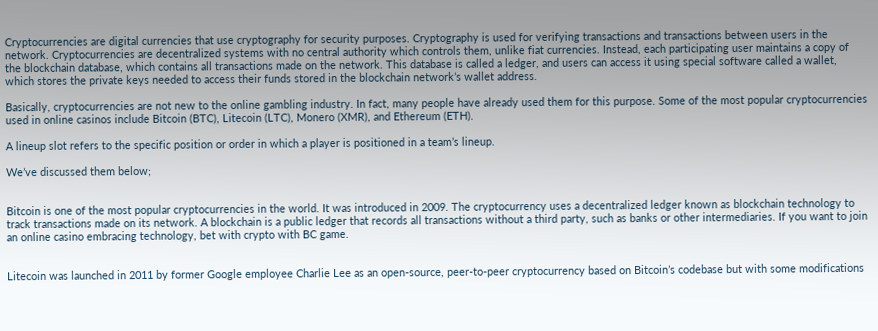Cryptocurrencies are digital currencies that use cryptography for security purposes. Cryptography is used for verifying transactions and transactions between users in the network. Cryptocurrencies are decentralized systems with no central authority which controls them, unlike fiat currencies. Instead, each participating user maintains a copy of the blockchain database, which contains all transactions made on the network. This database is called a ledger, and users can access it using special software called a wallet, which stores the private keys needed to access their funds stored in the blockchain network’s wallet address.

Basically, cryptocurrencies are not new to the online gambling industry. In fact, many people have already used them for this purpose. Some of the most popular cryptocurrencies used in online casinos include Bitcoin (BTC), Litecoin (LTC), Monero (XMR), and Ethereum (ETH).

A lineup slot refers to the specific position or order in which a player is positioned in a team’s lineup.

We’ve discussed them below;


Bitcoin is one of the most popular cryptocurrencies in the world. It was introduced in 2009. The cryptocurrency uses a decentralized ledger known as blockchain technology to track transactions made on its network. A blockchain is a public ledger that records all transactions without a third party, such as banks or other intermediaries. If you want to join an online casino embracing technology, bet with crypto with BC game.


Litecoin was launched in 2011 by former Google employee Charlie Lee as an open-source, peer-to-peer cryptocurrency based on Bitcoin’s codebase but with some modifications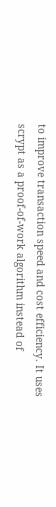to improve transaction speed and cost efficiency. It uses scrypt as a proof-of-work algorithm instead of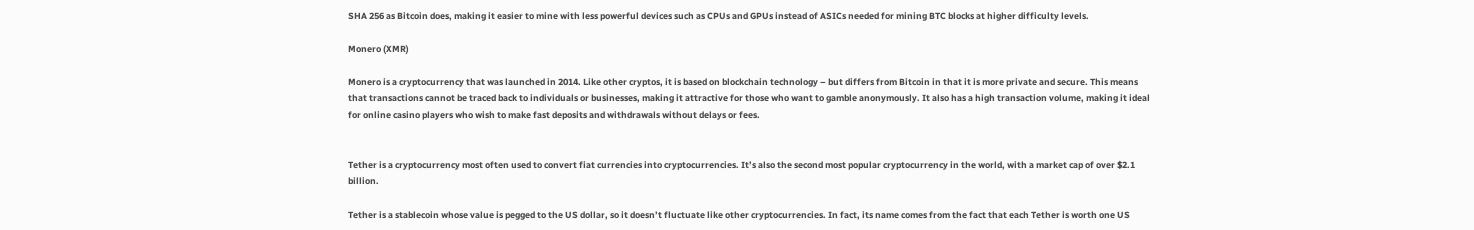SHA 256 as Bitcoin does, making it easier to mine with less powerful devices such as CPUs and GPUs instead of ASICs needed for mining BTC blocks at higher difficulty levels.

Monero (XMR)

Monero is a cryptocurrency that was launched in 2014. Like other cryptos, it is based on blockchain technology – but differs from Bitcoin in that it is more private and secure. This means that transactions cannot be traced back to individuals or businesses, making it attractive for those who want to gamble anonymously. It also has a high transaction volume, making it ideal for online casino players who wish to make fast deposits and withdrawals without delays or fees.


Tether is a cryptocurrency most often used to convert fiat currencies into cryptocurrencies. It’s also the second most popular cryptocurrency in the world, with a market cap of over $2.1 billion.

Tether is a stablecoin whose value is pegged to the US dollar, so it doesn’t fluctuate like other cryptocurrencies. In fact, its name comes from the fact that each Tether is worth one US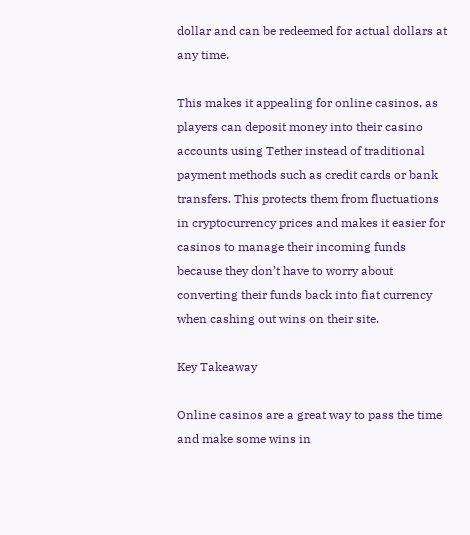dollar and can be redeemed for actual dollars at any time.

This makes it appealing for online casinos, as players can deposit money into their casino accounts using Tether instead of traditional payment methods such as credit cards or bank transfers. This protects them from fluctuations in cryptocurrency prices and makes it easier for casinos to manage their incoming funds because they don’t have to worry about converting their funds back into fiat currency when cashing out wins on their site.

Key Takeaway

Online casinos are a great way to pass the time and make some wins in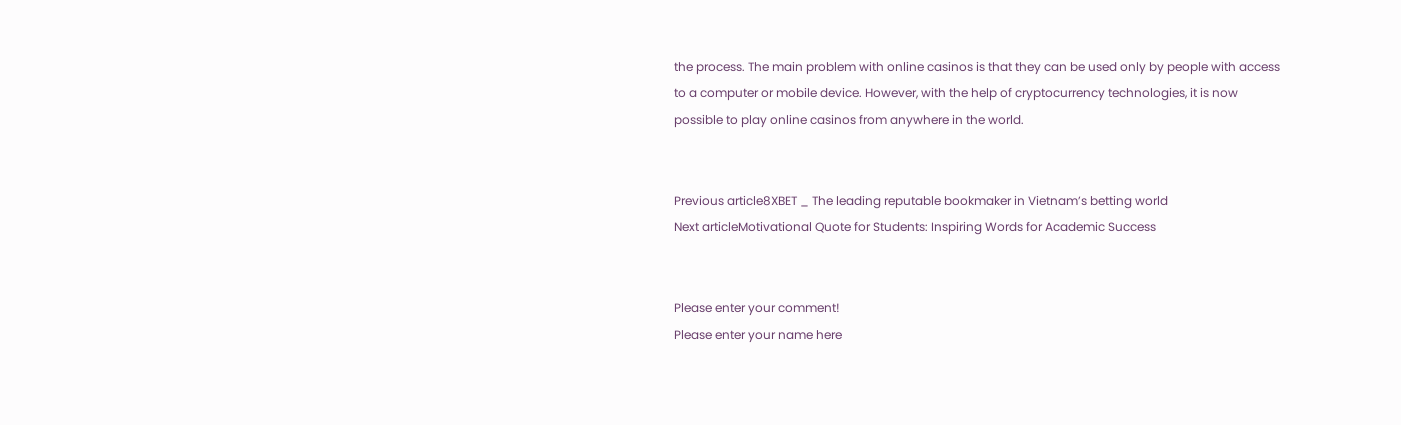the process. The main problem with online casinos is that they can be used only by people with access to a computer or mobile device. However, with the help of cryptocurrency technologies, it is now possible to play online casinos from anywhere in the world.


Previous article8XBET _ The leading reputable bookmaker in Vietnam’s betting world
Next articleMotivational Quote for Students: Inspiring Words for Academic Success


Please enter your comment!
Please enter your name here